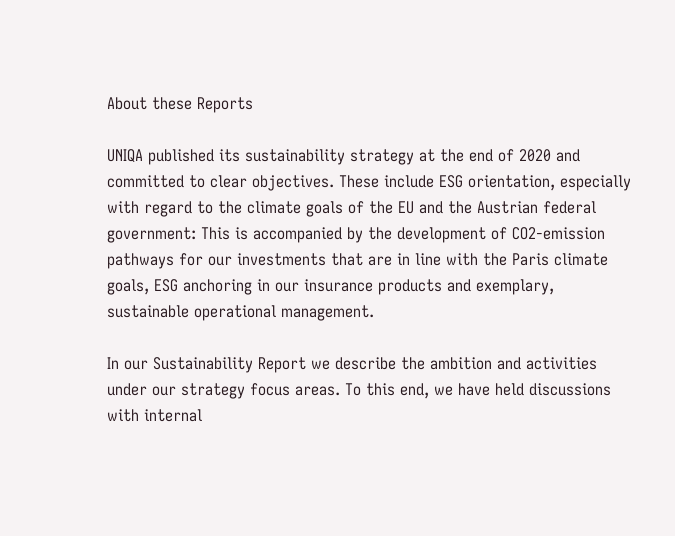About these Reports

UNIQA published its sustainability strategy at the end of 2020 and committed to clear objectives. These include ESG orientation, especially with regard to the climate goals of the EU and the Austrian federal government: This is accompanied by the development of CO2-emission pathways for our investments that are in line with the Paris climate goals, ESG anchoring in our insurance products and exemplary, sustainable operational management.

In our Sustainability Report we describe the ambition and activities under our strategy focus areas. To this end, we have held discussions with internal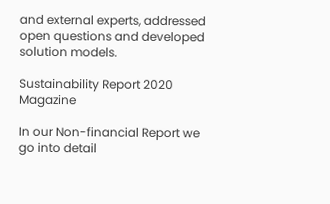and external experts, addressed open questions and developed solution models.

Sustainability Report 2020 Magazine

In our Non-financial Report we go into detail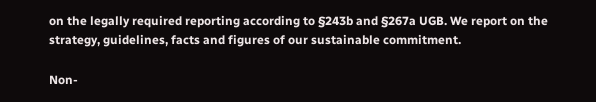on the legally required reporting according to §243b and §267a UGB. We report on the strategy, guidelines, facts and figures of our sustainable commitment.

Non-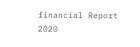financial Report 2020